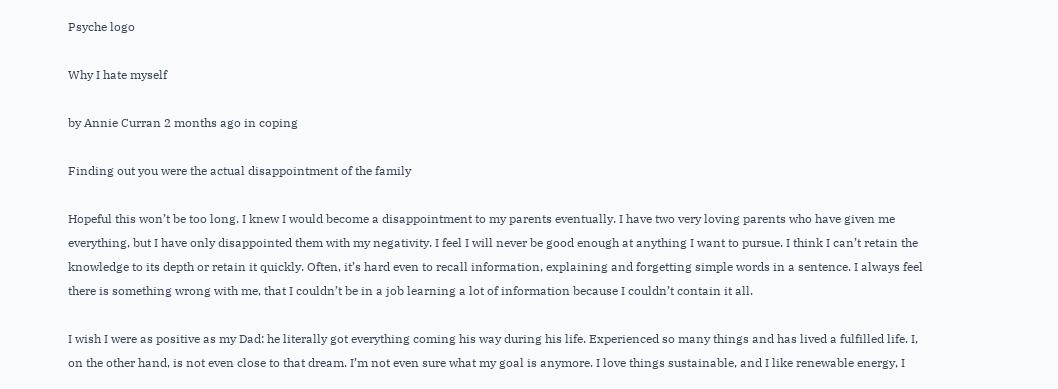Psyche logo

Why I hate myself

by Annie Curran 2 months ago in coping

Finding out you were the actual disappointment of the family

Hopeful this won’t be too long. I knew I would become a disappointment to my parents eventually. I have two very loving parents who have given me everything, but I have only disappointed them with my negativity. I feel I will never be good enough at anything I want to pursue. I think I can’t retain the knowledge to its depth or retain it quickly. Often, it’s hard even to recall information, explaining and forgetting simple words in a sentence. I always feel there is something wrong with me, that I couldn’t be in a job learning a lot of information because I couldn’t contain it all.

I wish I were as positive as my Dad: he literally got everything coming his way during his life. Experienced so many things and has lived a fulfilled life. I, on the other hand, is not even close to that dream. I’m not even sure what my goal is anymore. I love things sustainable, and I like renewable energy, I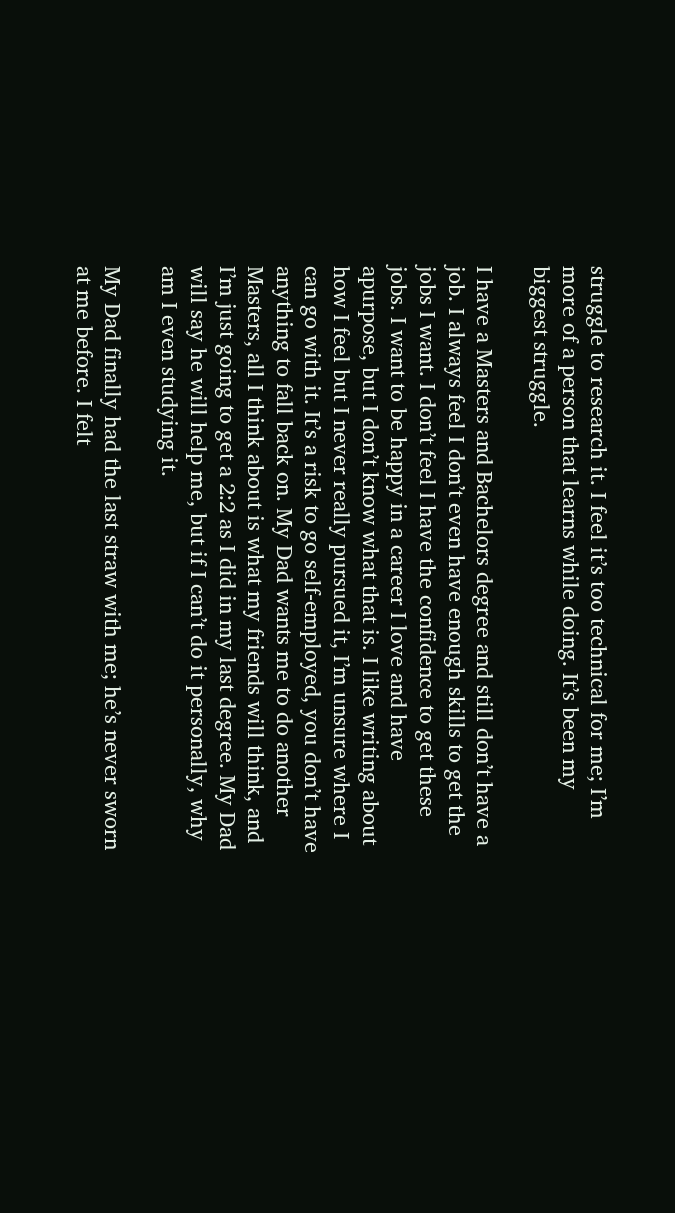struggle to research it. I feel it’s too technical for me; I’m more of a person that learns while doing. It’s been my biggest struggle.

I have a Masters and Bachelors degree and still don’t have a job. I always feel I don’t even have enough skills to get the jobs I want. I don’t feel I have the confidence to get these jobs. I want to be happy in a career I love and have apurpose, but I don’t know what that is. I like writing about how I feel but I never really pursued it, I’m unsure where I can go with it. It’s a risk to go self-employed, you don’t have anything to fall back on. My Dad wants me to do another Masters, all I think about is what my friends will think, and I’m just going to get a 2:2 as I did in my last degree. My Dad will say he will help me, but if I can’t do it personally, why am I even studying it.

My Dad finally had the last straw with me; he’s never sworn at me before. I felt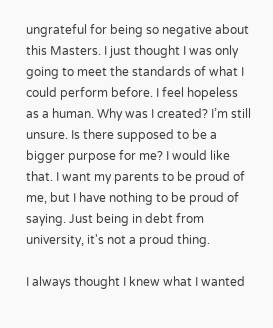ungrateful for being so negative about this Masters. I just thought I was only going to meet the standards of what I could perform before. I feel hopeless as a human. Why was I created? I’m still unsure. Is there supposed to be a bigger purpose for me? I would like that. I want my parents to be proud of me, but I have nothing to be proud of saying. Just being in debt from university, it's not a proud thing.

I always thought I knew what I wanted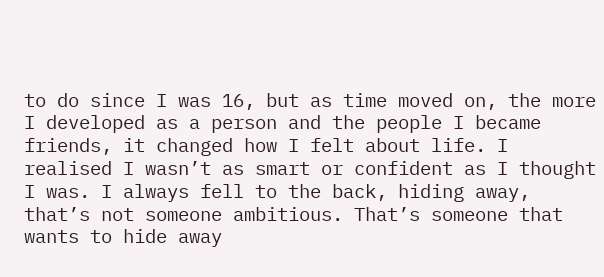to do since I was 16, but as time moved on, the more I developed as a person and the people I became friends, it changed how I felt about life. I realised I wasn’t as smart or confident as I thought I was. I always fell to the back, hiding away, that’s not someone ambitious. That’s someone that wants to hide away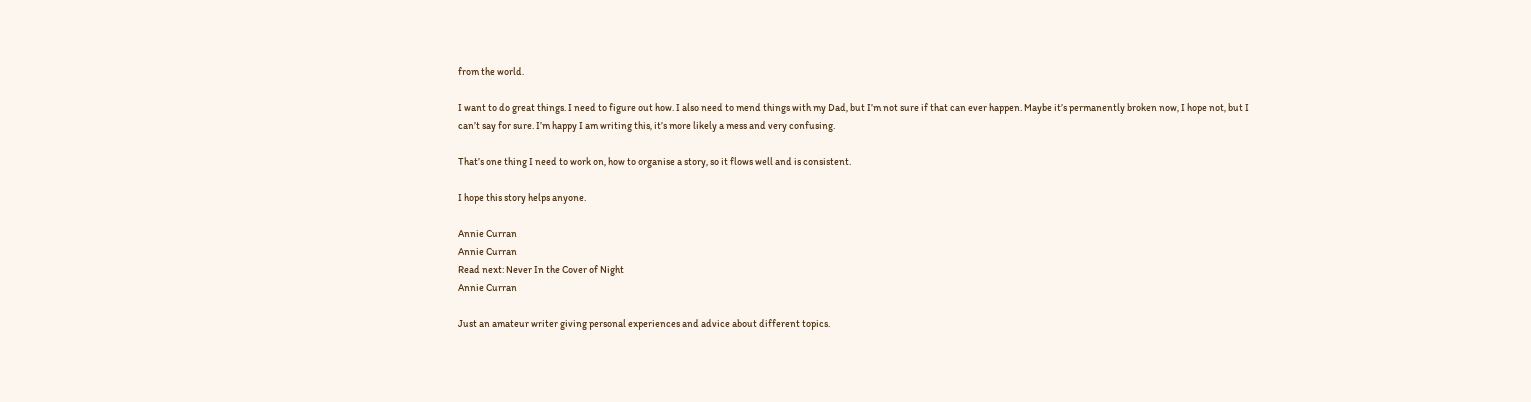from the world.

I want to do great things. I need to figure out how. I also need to mend things with my Dad, but I’m not sure if that can ever happen. Maybe it’s permanently broken now, I hope not, but I can’t say for sure. I’m happy I am writing this, it’s more likely a mess and very confusing.

That’s one thing I need to work on, how to organise a story, so it flows well and is consistent.

I hope this story helps anyone.

Annie Curran
Annie Curran
Read next: Never In the Cover of Night
Annie Curran

Just an amateur writer giving personal experiences and advice about different topics.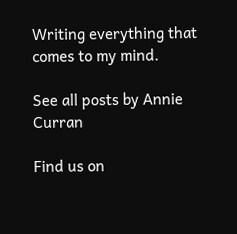Writing everything that comes to my mind.

See all posts by Annie Curran

Find us on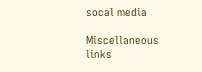socal media

Miscellaneous links